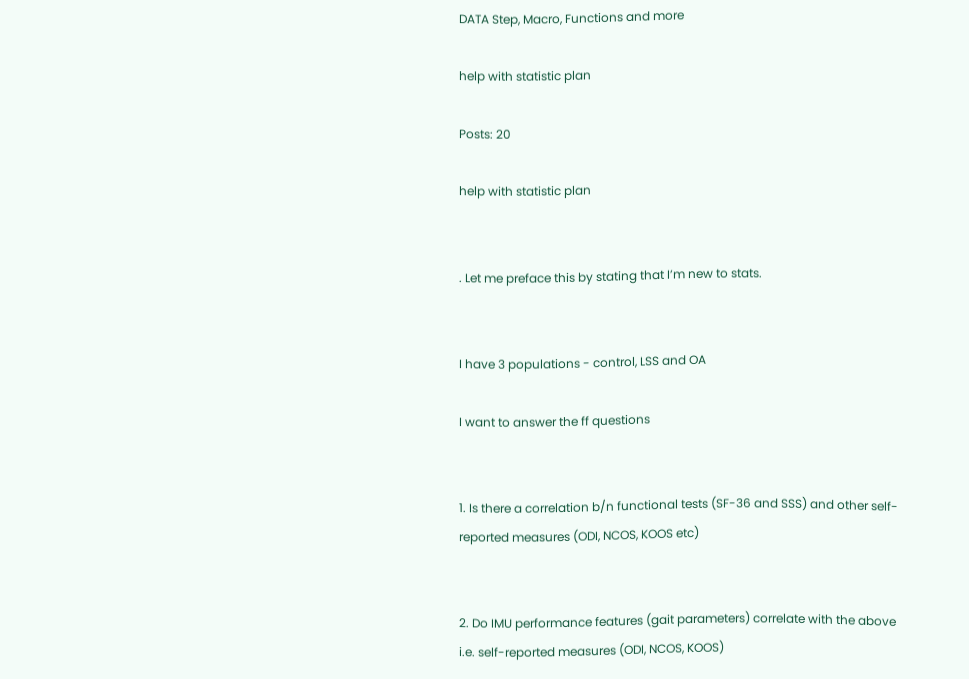DATA Step, Macro, Functions and more

help with statistic plan

Posts: 20

help with statistic plan


. Let me preface this by stating that I’m new to stats.


I have 3 populations - control, LSS and OA

I want to answer the ff questions


1. Is there a correlation b/n functional tests (SF-36 and SSS) and other self-reported measures (ODI, NCOS, KOOS etc)


2. Do IMU performance features (gait parameters) correlate with the above i.e. self-reported measures (ODI, NCOS, KOOS)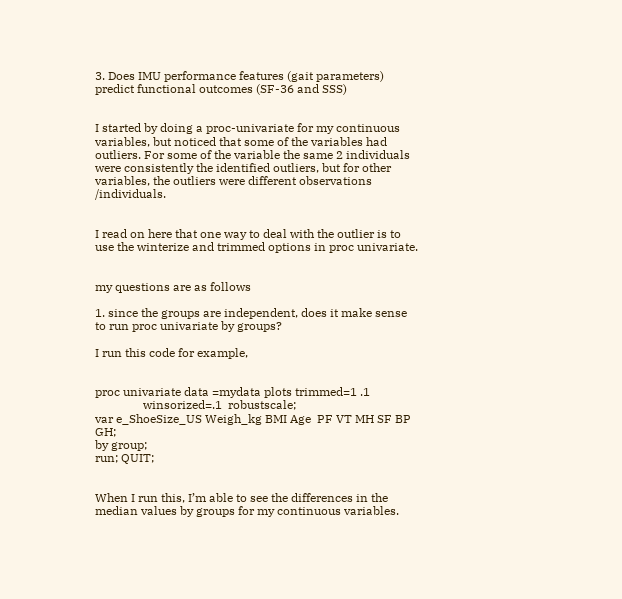3. Does IMU performance features (gait parameters) predict functional outcomes (SF-36 and SSS)


I started by doing a proc-univariate for my continuous variables, but noticed that some of the variables had outliers. For some of the variable the same 2 individuals were consistently the identified outliers, but for other variables, the outliers were different observations /individuals.


I read on here that one way to deal with the outlier is to use the winterize and trimmed options in proc univariate.


my questions are as follows

1. since the groups are independent, does it make sense to run proc univariate by groups?

I run this code for example,


proc univariate data =mydata plots trimmed=1 .1
                winsorized=.1  robustscale;
var e_ShoeSize_US Weigh_kg BMI Age  PF VT MH SF BP GH;
by group;
run; QUIT;


When I run this, I’m able to see the differences in the median values by groups for my continuous variables.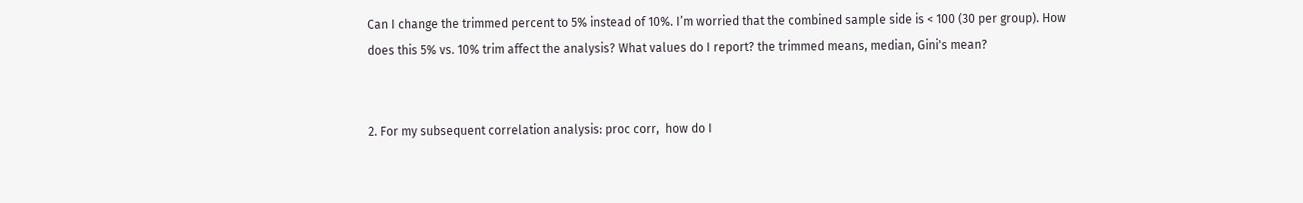Can I change the trimmed percent to 5% instead of 10%. I’m worried that the combined sample side is < 100 (30 per group). How does this 5% vs. 10% trim affect the analysis? What values do I report? the trimmed means, median, Gini's mean?


2. For my subsequent correlation analysis: proc corr,  how do I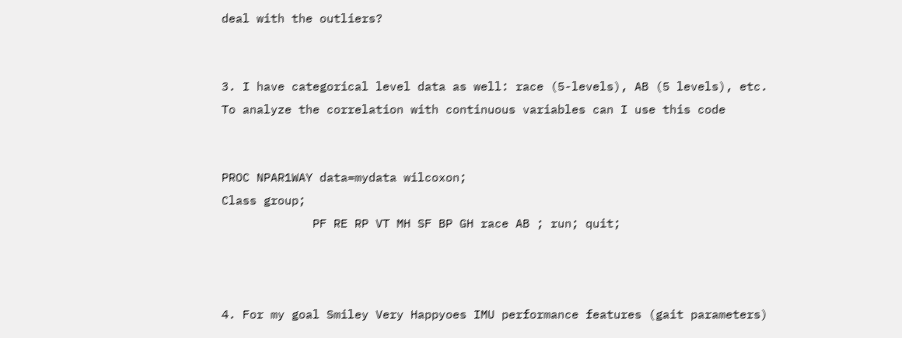deal with the outliers?


3. I have categorical level data as well: race (5-levels), AB (5 levels), etc. To analyze the correlation with continuous variables can I use this code


PROC NPAR1WAY data=mydata wilcoxon;
Class group;
             PF RE RP VT MH SF BP GH race AB ; run; quit;



4. For my goal Smiley Very Happyoes IMU performance features (gait parameters)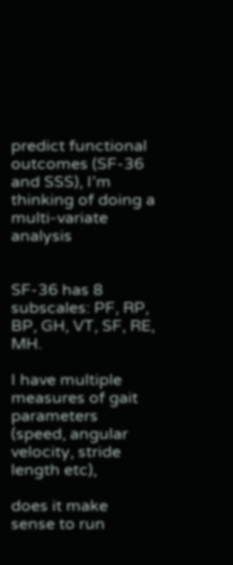predict functional outcomes (SF-36 and SSS), I’m thinking of doing a multi-variate analysis


SF-36 has 8 subscales: PF, RP, BP, GH, VT, SF, RE, MH.

I have multiple measures of gait parameters (speed, angular velocity, stride length etc),

does it make sense to run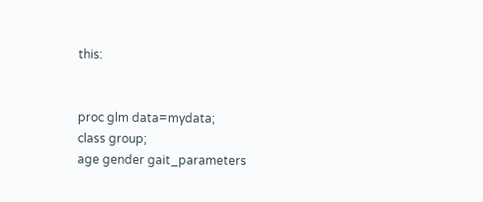this:


proc glm data=mydata;
class group;
age gender gait_parameters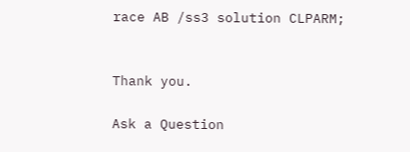race AB /ss3 solution CLPARM;


Thank you.

Ask a Question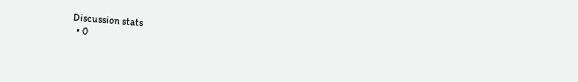Discussion stats
  • 0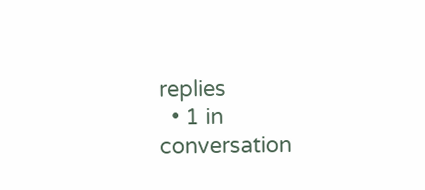replies
  • 1 in conversation